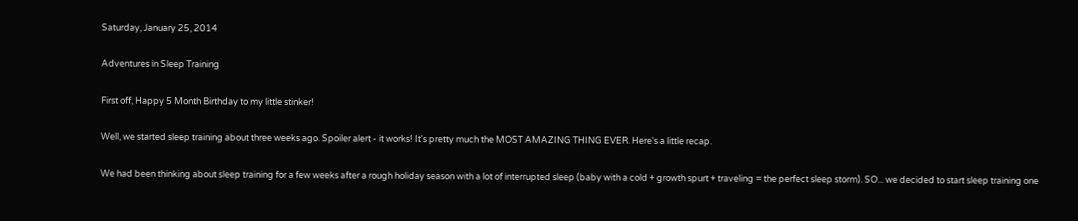Saturday, January 25, 2014

Adventures in Sleep Training

First off, Happy 5 Month Birthday to my little stinker!

Well, we started sleep training about three weeks ago. Spoiler alert - it works! It's pretty much the MOST AMAZING THING EVER. Here's a little recap.

We had been thinking about sleep training for a few weeks after a rough holiday season with a lot of interrupted sleep (baby with a cold + growth spurt + traveling = the perfect sleep storm). SO... we decided to start sleep training one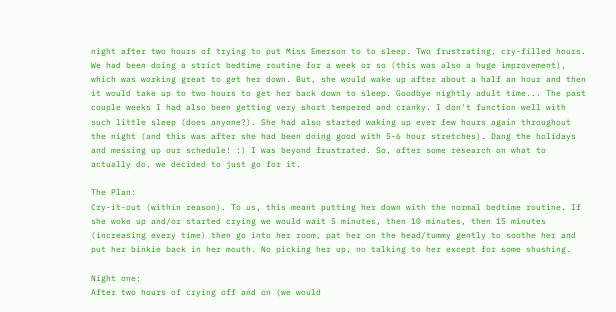night after two hours of trying to put Miss Emerson to to sleep. Two frustrating, cry-filled hours. We had been doing a strict bedtime routine for a week or so (this was also a huge improvement), which was working great to get her down. But, she would wake up after about a half an hour and then it would take up to two hours to get her back down to sleep. Goodbye nightly adult time... The past couple weeks I had also been getting very short tempered and cranky. I don't function well with such little sleep (does anyone?). She had also started waking up ever few hours again throughout the night (and this was after she had been doing good with 5-6 hour stretches). Dang the holidays and messing up our schedule! :) I was beyond frustrated. So, after some research on what to actually do, we decided to just go for it.

The Plan:
Cry-it-out (within reason). To us, this meant putting her down with the normal bedtime routine. If she woke up and/or started crying we would wait 5 minutes, then 10 minutes, then 15 minutes (increasing every time) then go into her room, pat her on the head/tummy gently to soothe her and put her binkie back in her mouth. No picking her up, no talking to her except for some shushing.

Night one:
After two hours of crying off and on (we would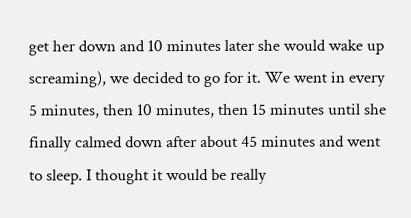get her down and 10 minutes later she would wake up screaming), we decided to go for it. We went in every 5 minutes, then 10 minutes, then 15 minutes until she finally calmed down after about 45 minutes and went to sleep. I thought it would be really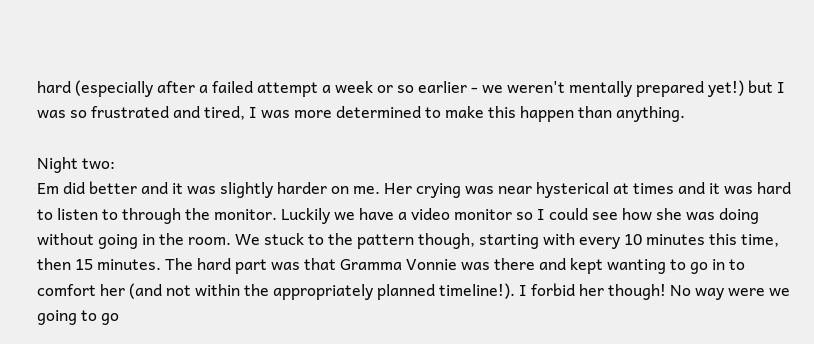hard (especially after a failed attempt a week or so earlier - we weren't mentally prepared yet!) but I was so frustrated and tired, I was more determined to make this happen than anything.

Night two:
Em did better and it was slightly harder on me. Her crying was near hysterical at times and it was hard to listen to through the monitor. Luckily we have a video monitor so I could see how she was doing without going in the room. We stuck to the pattern though, starting with every 10 minutes this time, then 15 minutes. The hard part was that Gramma Vonnie was there and kept wanting to go in to comfort her (and not within the appropriately planned timeline!). I forbid her though! No way were we going to go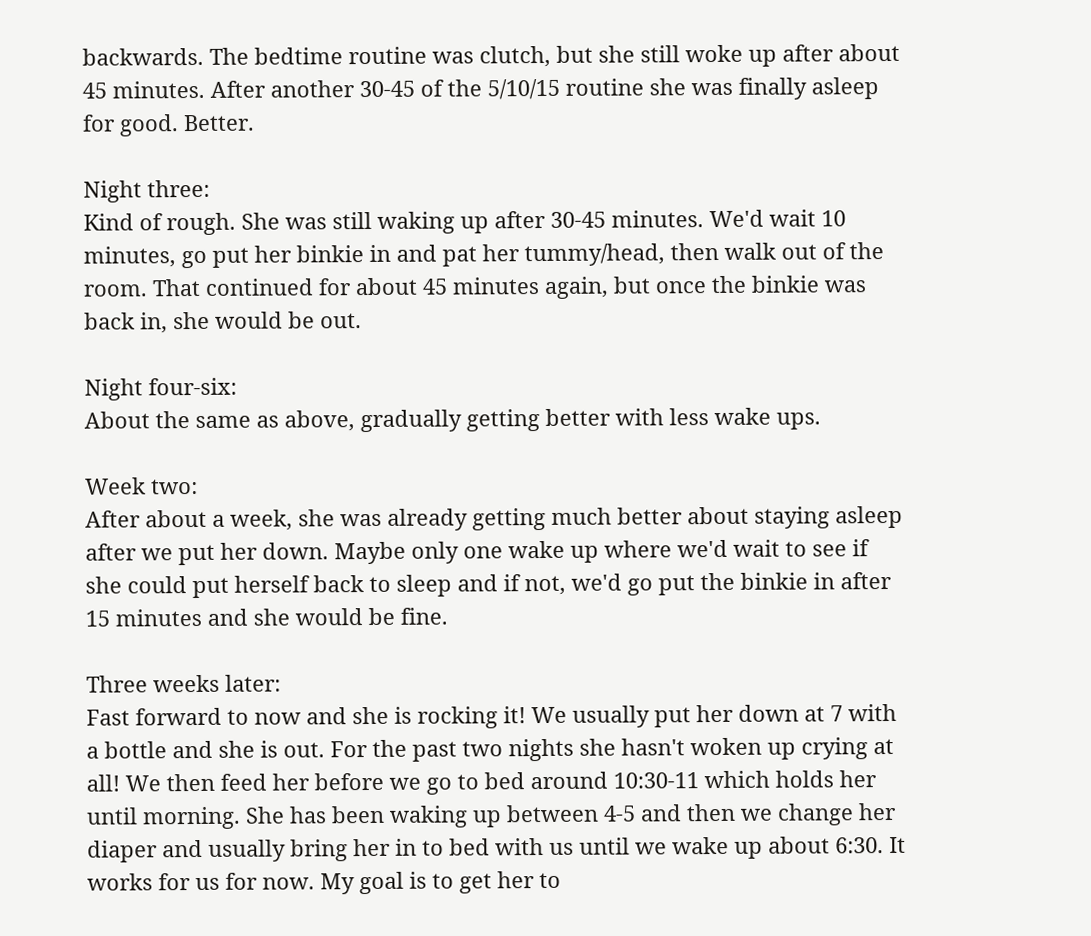backwards. The bedtime routine was clutch, but she still woke up after about 45 minutes. After another 30-45 of the 5/10/15 routine she was finally asleep for good. Better.

Night three:
Kind of rough. She was still waking up after 30-45 minutes. We'd wait 10 minutes, go put her binkie in and pat her tummy/head, then walk out of the room. That continued for about 45 minutes again, but once the binkie was back in, she would be out.

Night four-six:
About the same as above, gradually getting better with less wake ups.

Week two:
After about a week, she was already getting much better about staying asleep after we put her down. Maybe only one wake up where we'd wait to see if she could put herself back to sleep and if not, we'd go put the binkie in after 15 minutes and she would be fine.

Three weeks later:
Fast forward to now and she is rocking it! We usually put her down at 7 with a bottle and she is out. For the past two nights she hasn't woken up crying at all! We then feed her before we go to bed around 10:30-11 which holds her until morning. She has been waking up between 4-5 and then we change her diaper and usually bring her in to bed with us until we wake up about 6:30. It works for us for now. My goal is to get her to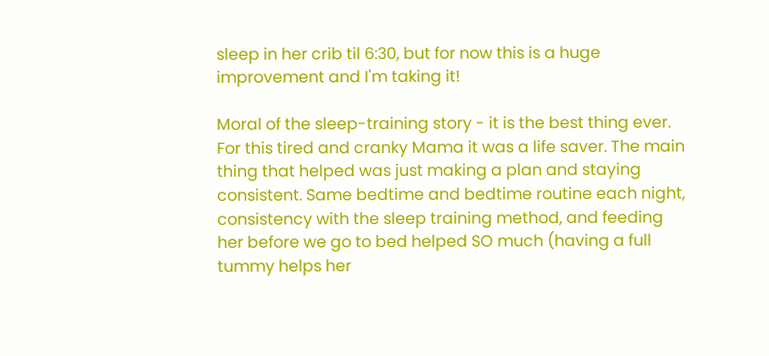sleep in her crib til 6:30, but for now this is a huge improvement and I'm taking it!

Moral of the sleep-training story - it is the best thing ever. For this tired and cranky Mama it was a life saver. The main thing that helped was just making a plan and staying consistent. Same bedtime and bedtime routine each night, consistency with the sleep training method, and feeding her before we go to bed helped SO much (having a full tummy helps her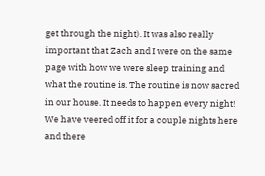get through the night). It was also really important that Zach and I were on the same page with how we were sleep training and what the routine is. The routine is now sacred in our house. It needs to happen every night! We have veered off it for a couple nights here and there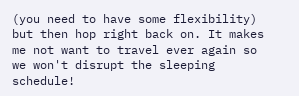(you need to have some flexibility) but then hop right back on. It makes me not want to travel ever again so we won't disrupt the sleeping schedule!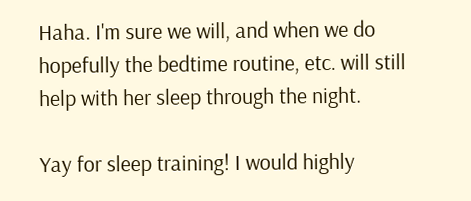Haha. I'm sure we will, and when we do hopefully the bedtime routine, etc. will still help with her sleep through the night.

Yay for sleep training! I would highly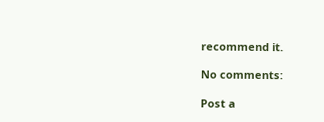recommend it.

No comments:

Post a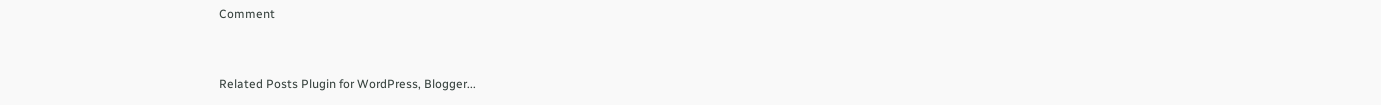Comment


Related Posts Plugin for WordPress, Blogger...